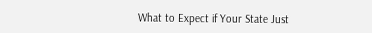What to Expect if Your State Just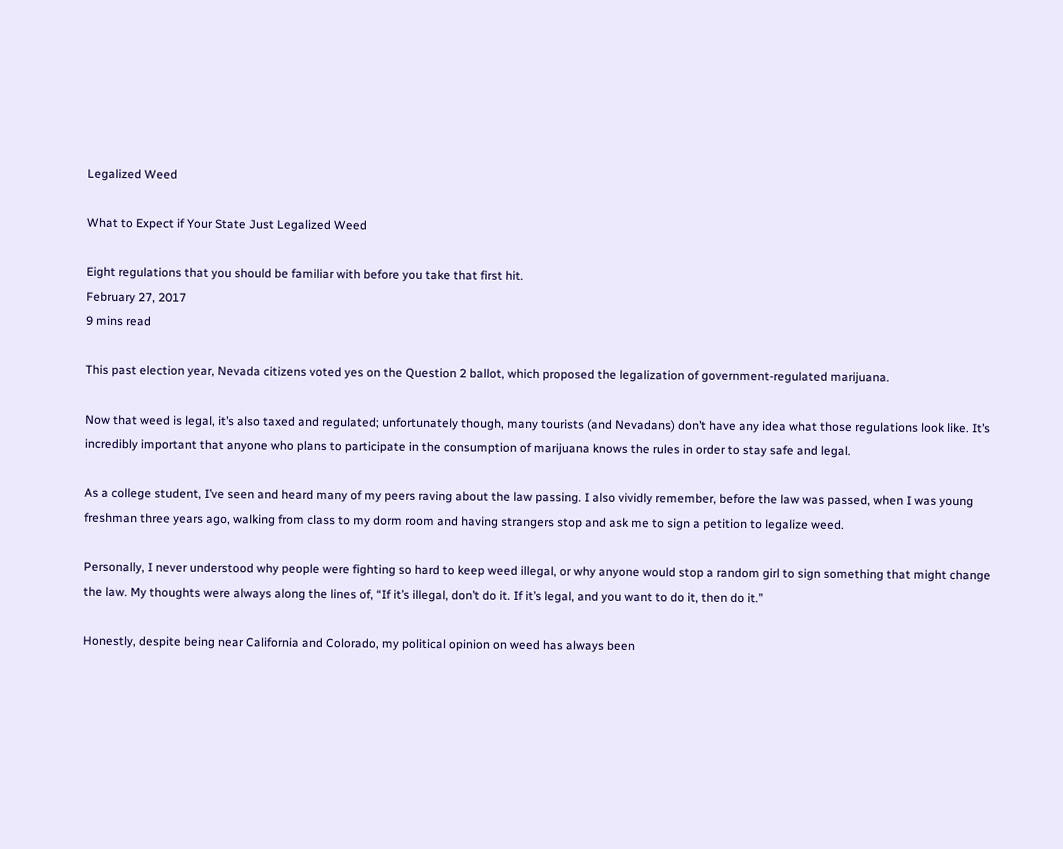Legalized Weed

What to Expect if Your State Just Legalized Weed

Eight regulations that you should be familiar with before you take that first hit.
February 27, 2017
9 mins read

This past election year, Nevada citizens voted yes on the Question 2 ballot, which proposed the legalization of government-regulated marijuana.

Now that weed is legal, it’s also taxed and regulated; unfortunately though, many tourists (and Nevadans) don’t have any idea what those regulations look like. It’s incredibly important that anyone who plans to participate in the consumption of marijuana knows the rules in order to stay safe and legal.

As a college student, I’ve seen and heard many of my peers raving about the law passing. I also vividly remember, before the law was passed, when I was young freshman three years ago, walking from class to my dorm room and having strangers stop and ask me to sign a petition to legalize weed.

Personally, I never understood why people were fighting so hard to keep weed illegal, or why anyone would stop a random girl to sign something that might change the law. My thoughts were always along the lines of, “If it’s illegal, don’t do it. If it’s legal, and you want to do it, then do it.”

Honestly, despite being near California and Colorado, my political opinion on weed has always been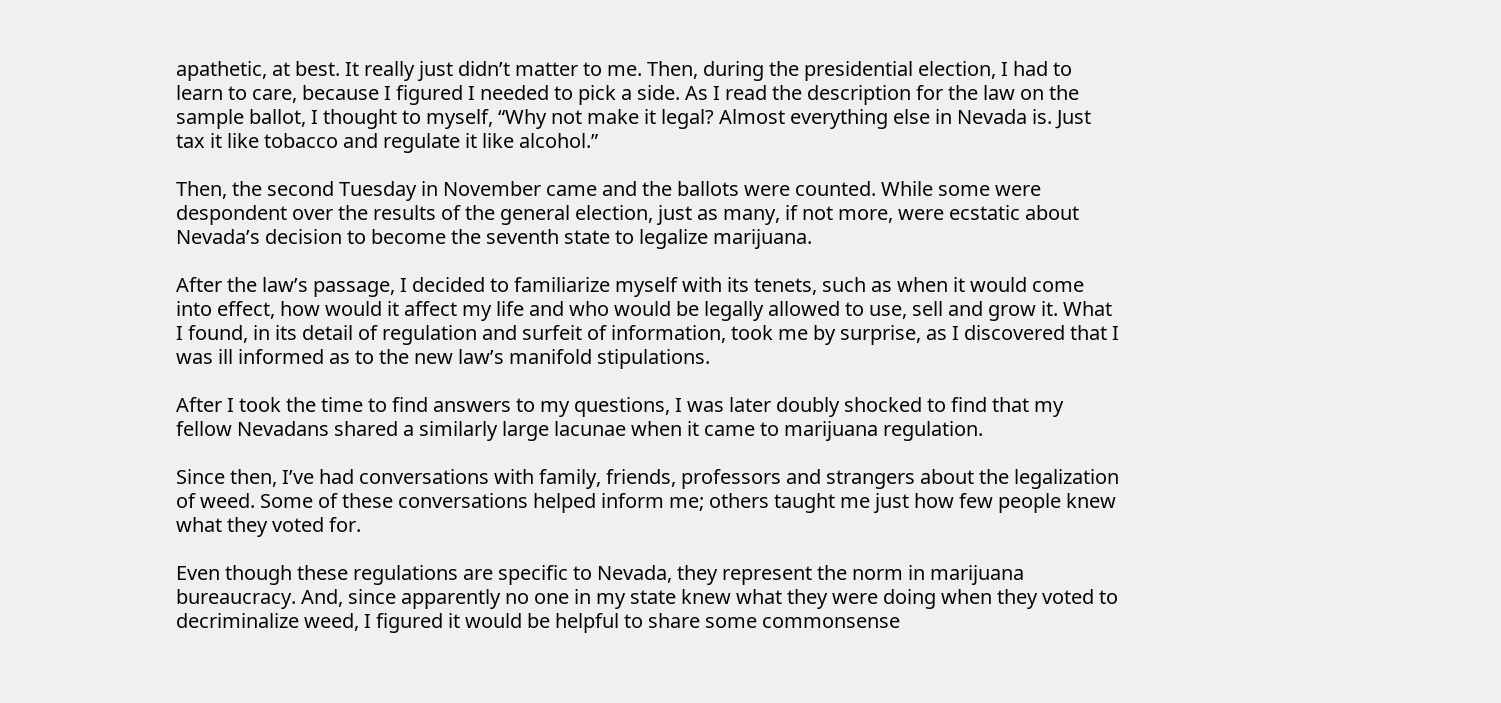apathetic, at best. It really just didn’t matter to me. Then, during the presidential election, I had to learn to care, because I figured I needed to pick a side. As I read the description for the law on the sample ballot, I thought to myself, “Why not make it legal? Almost everything else in Nevada is. Just tax it like tobacco and regulate it like alcohol.”

Then, the second Tuesday in November came and the ballots were counted. While some were despondent over the results of the general election, just as many, if not more, were ecstatic about Nevada’s decision to become the seventh state to legalize marijuana.

After the law’s passage, I decided to familiarize myself with its tenets, such as when it would come into effect, how would it affect my life and who would be legally allowed to use, sell and grow it. What I found, in its detail of regulation and surfeit of information, took me by surprise, as I discovered that I was ill informed as to the new law’s manifold stipulations.

After I took the time to find answers to my questions, I was later doubly shocked to find that my fellow Nevadans shared a similarly large lacunae when it came to marijuana regulation.

Since then, I’ve had conversations with family, friends, professors and strangers about the legalization of weed. Some of these conversations helped inform me; others taught me just how few people knew what they voted for.

Even though these regulations are specific to Nevada, they represent the norm in marijuana bureaucracy. And, since apparently no one in my state knew what they were doing when they voted to decriminalize weed, I figured it would be helpful to share some commonsense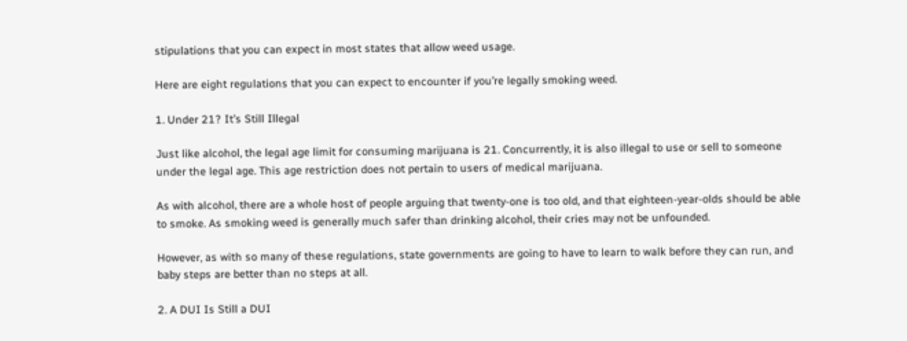stipulations that you can expect in most states that allow weed usage.

Here are eight regulations that you can expect to encounter if you’re legally smoking weed.

1. Under 21? It’s Still Illegal

Just like alcohol, the legal age limit for consuming marijuana is 21. Concurrently, it is also illegal to use or sell to someone under the legal age. This age restriction does not pertain to users of medical marijuana.

As with alcohol, there are a whole host of people arguing that twenty-one is too old, and that eighteen-year-olds should be able to smoke. As smoking weed is generally much safer than drinking alcohol, their cries may not be unfounded.

However, as with so many of these regulations, state governments are going to have to learn to walk before they can run, and baby steps are better than no steps at all.

2. A DUI Is Still a DUI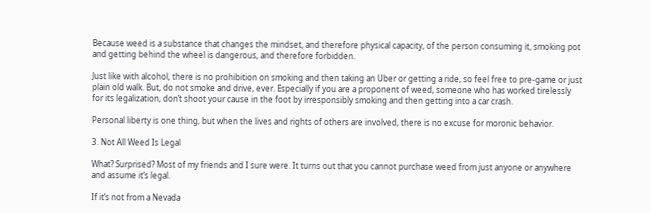Because weed is a substance that changes the mindset, and therefore physical capacity, of the person consuming it, smoking pot and getting behind the wheel is dangerous, and therefore forbidden.

Just like with alcohol, there is no prohibition on smoking and then taking an Uber or getting a ride, so feel free to pre-game or just plain old walk. But, do not smoke and drive, ever. Especially if you are a proponent of weed, someone who has worked tirelessly for its legalization, don’t shoot your cause in the foot by irresponsibly smoking and then getting into a car crash.

Personal liberty is one thing, but when the lives and rights of others are involved, there is no excuse for moronic behavior.

3. Not All Weed Is Legal

What? Surprised? Most of my friends and I sure were. It turns out that you cannot purchase weed from just anyone or anywhere and assume it’s legal.

If it’s not from a Nevada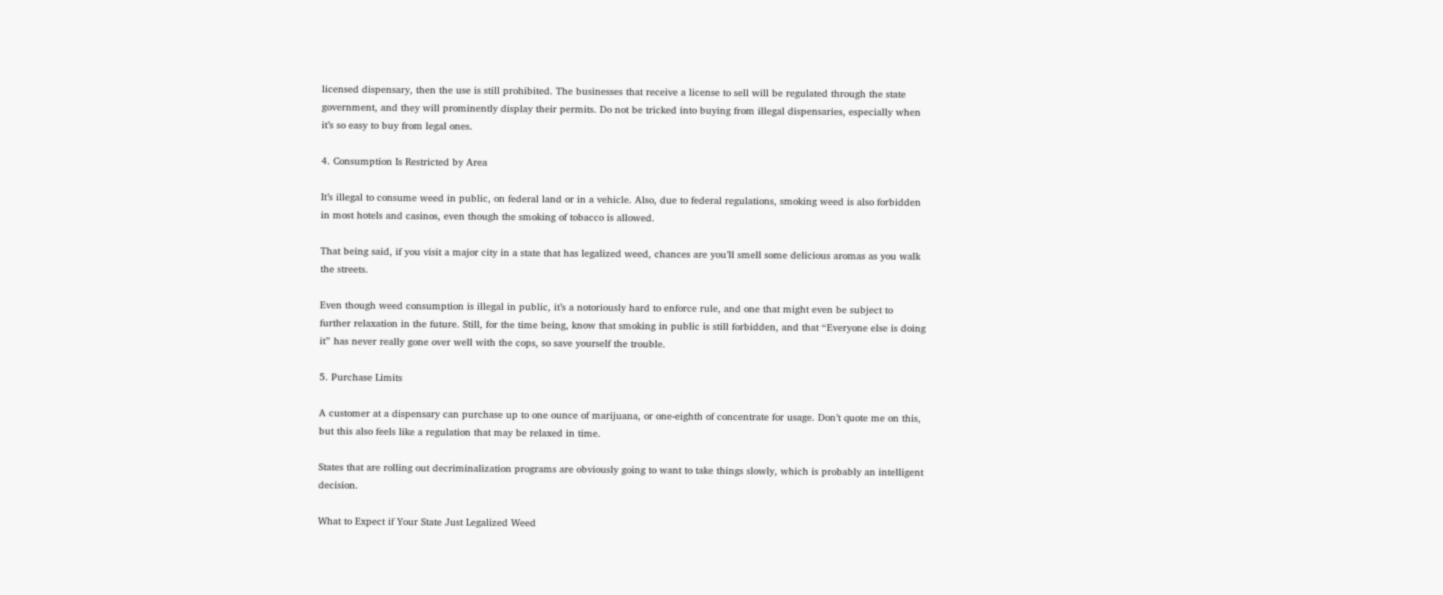licensed dispensary, then the use is still prohibited. The businesses that receive a license to sell will be regulated through the state government, and they will prominently display their permits. Do not be tricked into buying from illegal dispensaries, especially when it’s so easy to buy from legal ones.

4. Consumption Is Restricted by Area

It’s illegal to consume weed in public, on federal land or in a vehicle. Also, due to federal regulations, smoking weed is also forbidden in most hotels and casinos, even though the smoking of tobacco is allowed.

That being said, if you visit a major city in a state that has legalized weed, chances are you’ll smell some delicious aromas as you walk the streets.

Even though weed consumption is illegal in public, it’s a notoriously hard to enforce rule, and one that might even be subject to further relaxation in the future. Still, for the time being, know that smoking in public is still forbidden, and that “Everyone else is doing it” has never really gone over well with the cops, so save yourself the trouble.

5. Purchase Limits

A customer at a dispensary can purchase up to one ounce of marijuana, or one-eighth of concentrate for usage. Don’t quote me on this, but this also feels like a regulation that may be relaxed in time.

States that are rolling out decriminalization programs are obviously going to want to take things slowly, which is probably an intelligent decision.

What to Expect if Your State Just Legalized Weed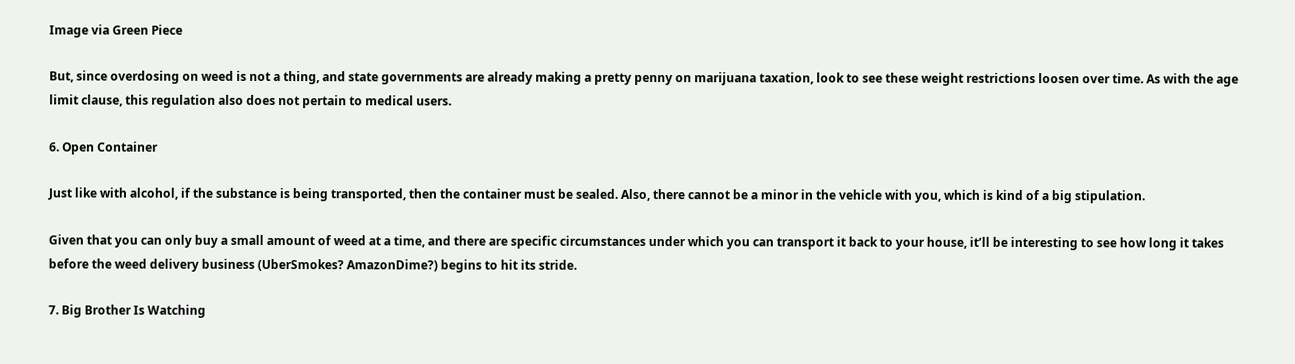Image via Green Piece

But, since overdosing on weed is not a thing, and state governments are already making a pretty penny on marijuana taxation, look to see these weight restrictions loosen over time. As with the age limit clause, this regulation also does not pertain to medical users.

6. Open Container

Just like with alcohol, if the substance is being transported, then the container must be sealed. Also, there cannot be a minor in the vehicle with you, which is kind of a big stipulation.

Given that you can only buy a small amount of weed at a time, and there are specific circumstances under which you can transport it back to your house, it’ll be interesting to see how long it takes before the weed delivery business (UberSmokes? AmazonDime?) begins to hit its stride.

7. Big Brother Is Watching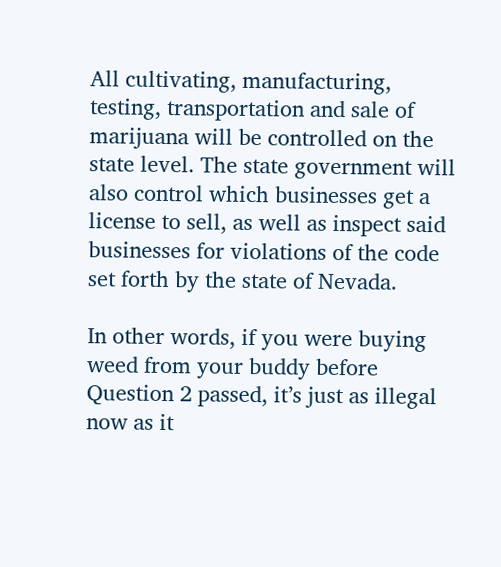All cultivating, manufacturing, testing, transportation and sale of marijuana will be controlled on the state level. The state government will also control which businesses get a license to sell, as well as inspect said businesses for violations of the code set forth by the state of Nevada.

In other words, if you were buying weed from your buddy before Question 2 passed, it’s just as illegal now as it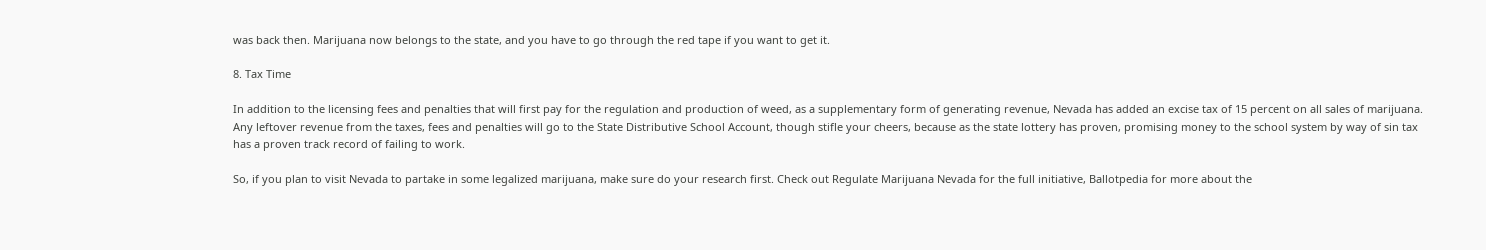was back then. Marijuana now belongs to the state, and you have to go through the red tape if you want to get it.

8. Tax Time

In addition to the licensing fees and penalties that will first pay for the regulation and production of weed, as a supplementary form of generating revenue, Nevada has added an excise tax of 15 percent on all sales of marijuana. Any leftover revenue from the taxes, fees and penalties will go to the State Distributive School Account, though stifle your cheers, because as the state lottery has proven, promising money to the school system by way of sin tax has a proven track record of failing to work.

So, if you plan to visit Nevada to partake in some legalized marijuana, make sure do your research first. Check out Regulate Marijuana Nevada for the full initiative, Ballotpedia for more about the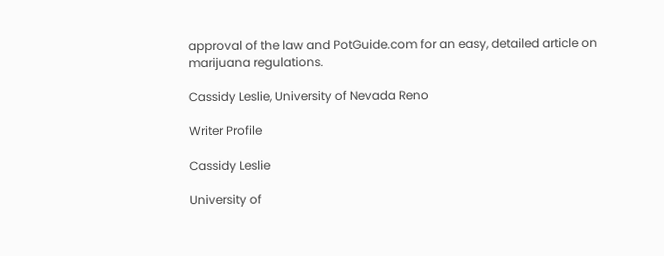approval of the law and PotGuide.com for an easy, detailed article on marijuana regulations.

Cassidy Leslie, University of Nevada Reno

Writer Profile

Cassidy Leslie

University of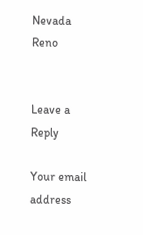Nevada Reno


Leave a Reply

Your email address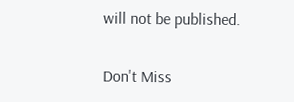will not be published.

Don't Miss